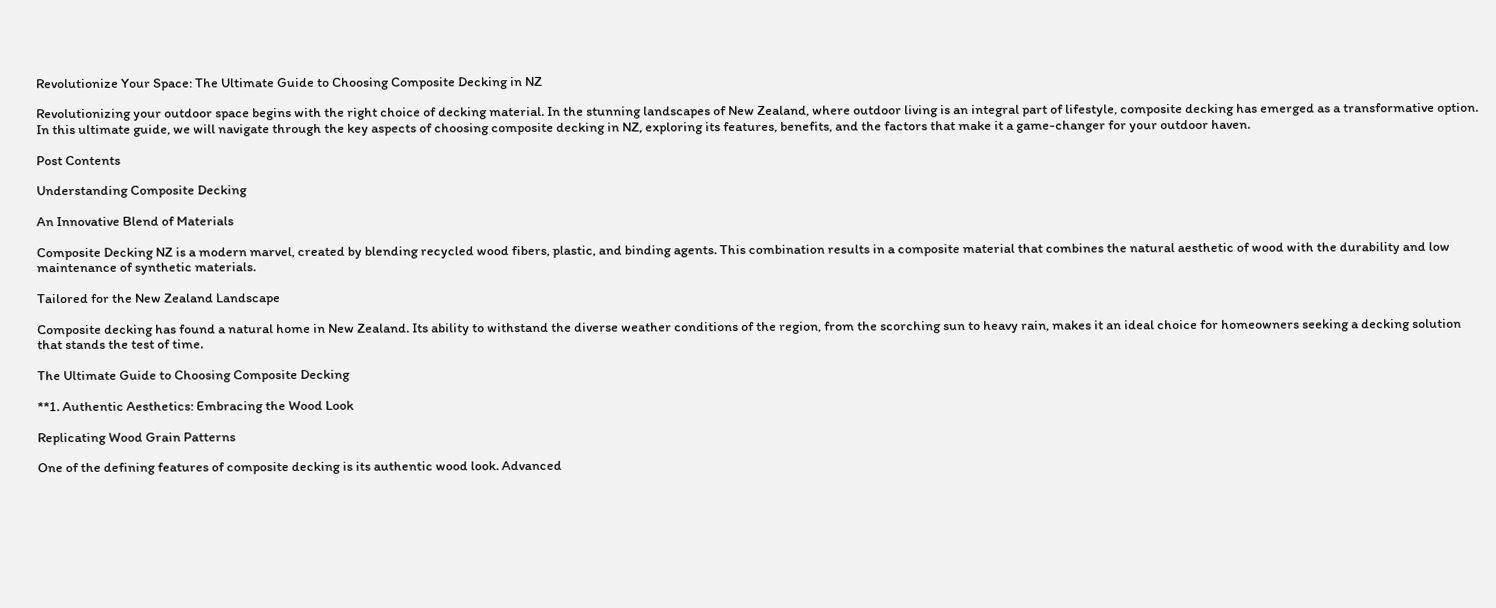Revolutionize Your Space: The Ultimate Guide to Choosing Composite Decking in NZ

Revolutionizing your outdoor space begins with the right choice of decking material. In the stunning landscapes of New Zealand, where outdoor living is an integral part of lifestyle, composite decking has emerged as a transformative option. In this ultimate guide, we will navigate through the key aspects of choosing composite decking in NZ, exploring its features, benefits, and the factors that make it a game-changer for your outdoor haven.

Post Contents

Understanding Composite Decking

An Innovative Blend of Materials

Composite Decking NZ is a modern marvel, created by blending recycled wood fibers, plastic, and binding agents. This combination results in a composite material that combines the natural aesthetic of wood with the durability and low maintenance of synthetic materials.

Tailored for the New Zealand Landscape

Composite decking has found a natural home in New Zealand. Its ability to withstand the diverse weather conditions of the region, from the scorching sun to heavy rain, makes it an ideal choice for homeowners seeking a decking solution that stands the test of time.

The Ultimate Guide to Choosing Composite Decking

**1. Authentic Aesthetics: Embracing the Wood Look

Replicating Wood Grain Patterns

One of the defining features of composite decking is its authentic wood look. Advanced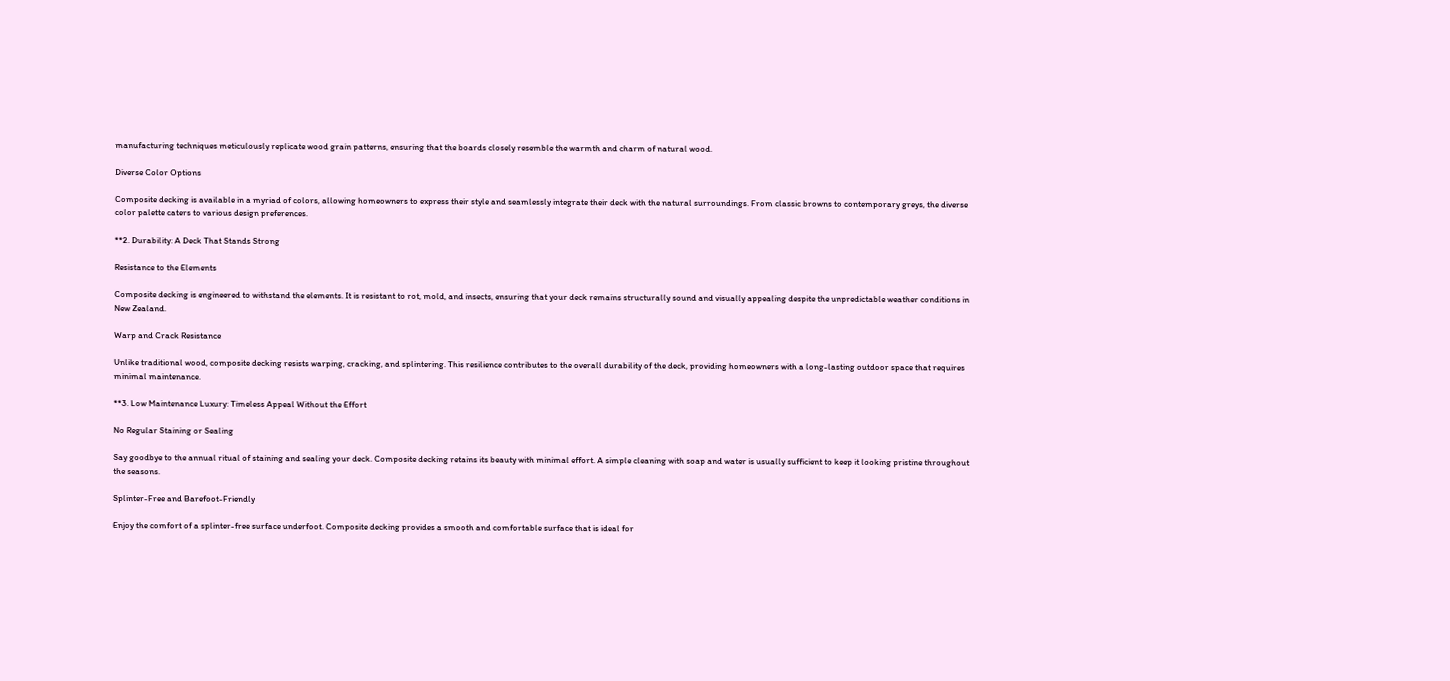manufacturing techniques meticulously replicate wood grain patterns, ensuring that the boards closely resemble the warmth and charm of natural wood.

Diverse Color Options

Composite decking is available in a myriad of colors, allowing homeowners to express their style and seamlessly integrate their deck with the natural surroundings. From classic browns to contemporary greys, the diverse color palette caters to various design preferences.

**2. Durability: A Deck That Stands Strong

Resistance to the Elements

Composite decking is engineered to withstand the elements. It is resistant to rot, mold, and insects, ensuring that your deck remains structurally sound and visually appealing despite the unpredictable weather conditions in New Zealand.

Warp and Crack Resistance

Unlike traditional wood, composite decking resists warping, cracking, and splintering. This resilience contributes to the overall durability of the deck, providing homeowners with a long-lasting outdoor space that requires minimal maintenance.

**3. Low Maintenance Luxury: Timeless Appeal Without the Effort

No Regular Staining or Sealing

Say goodbye to the annual ritual of staining and sealing your deck. Composite decking retains its beauty with minimal effort. A simple cleaning with soap and water is usually sufficient to keep it looking pristine throughout the seasons.

Splinter-Free and Barefoot-Friendly

Enjoy the comfort of a splinter-free surface underfoot. Composite decking provides a smooth and comfortable surface that is ideal for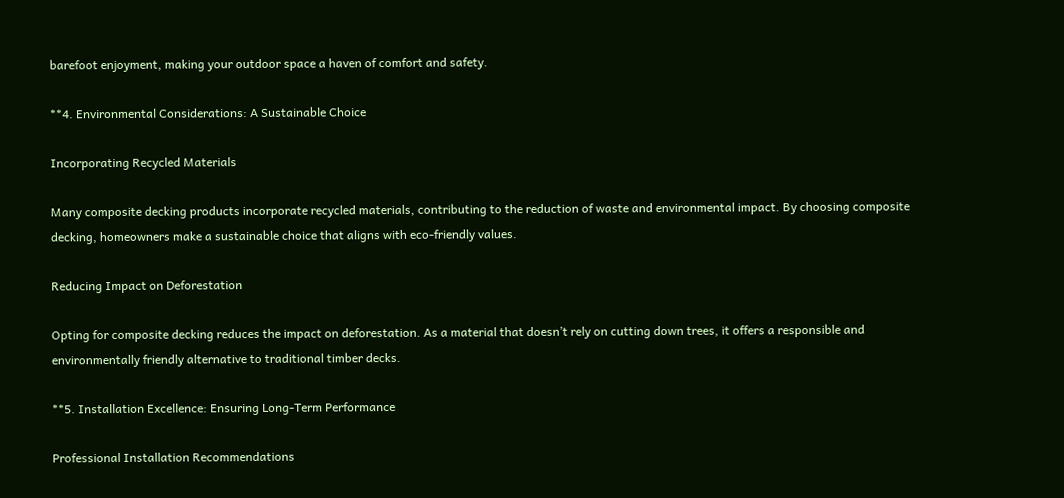barefoot enjoyment, making your outdoor space a haven of comfort and safety.

**4. Environmental Considerations: A Sustainable Choice

Incorporating Recycled Materials

Many composite decking products incorporate recycled materials, contributing to the reduction of waste and environmental impact. By choosing composite decking, homeowners make a sustainable choice that aligns with eco-friendly values.

Reducing Impact on Deforestation

Opting for composite decking reduces the impact on deforestation. As a material that doesn’t rely on cutting down trees, it offers a responsible and environmentally friendly alternative to traditional timber decks.

**5. Installation Excellence: Ensuring Long-Term Performance

Professional Installation Recommendations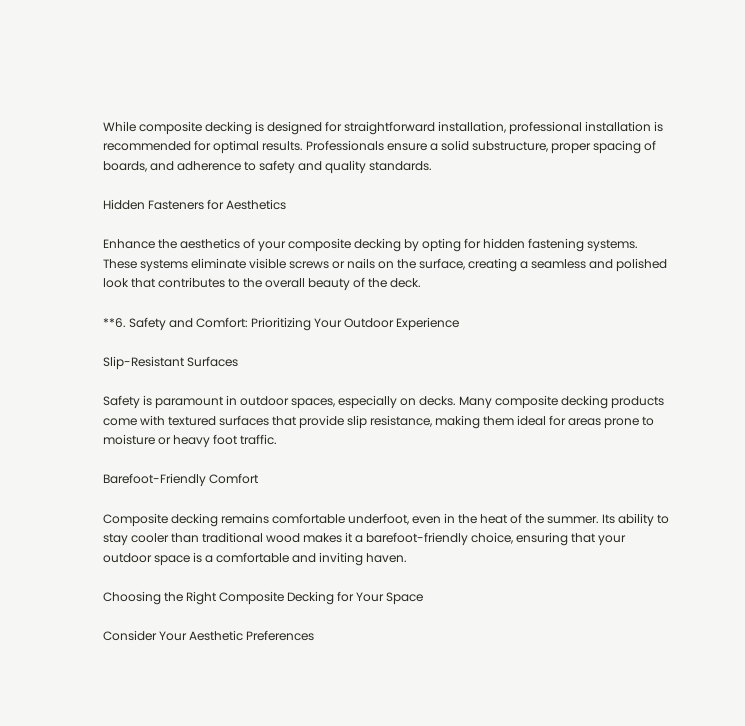While composite decking is designed for straightforward installation, professional installation is recommended for optimal results. Professionals ensure a solid substructure, proper spacing of boards, and adherence to safety and quality standards.

Hidden Fasteners for Aesthetics

Enhance the aesthetics of your composite decking by opting for hidden fastening systems. These systems eliminate visible screws or nails on the surface, creating a seamless and polished look that contributes to the overall beauty of the deck.

**6. Safety and Comfort: Prioritizing Your Outdoor Experience

Slip-Resistant Surfaces

Safety is paramount in outdoor spaces, especially on decks. Many composite decking products come with textured surfaces that provide slip resistance, making them ideal for areas prone to moisture or heavy foot traffic.

Barefoot-Friendly Comfort

Composite decking remains comfortable underfoot, even in the heat of the summer. Its ability to stay cooler than traditional wood makes it a barefoot-friendly choice, ensuring that your outdoor space is a comfortable and inviting haven.

Choosing the Right Composite Decking for Your Space

Consider Your Aesthetic Preferences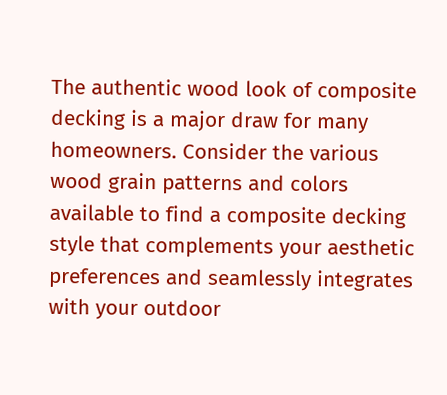The authentic wood look of composite decking is a major draw for many homeowners. Consider the various wood grain patterns and colors available to find a composite decking style that complements your aesthetic preferences and seamlessly integrates with your outdoor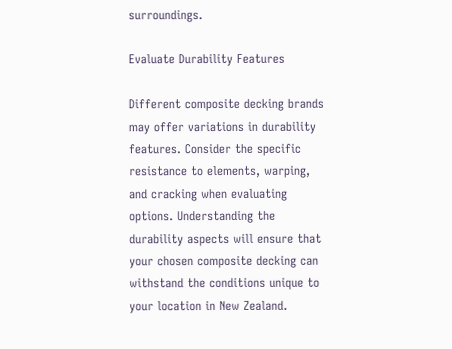surroundings.

Evaluate Durability Features

Different composite decking brands may offer variations in durability features. Consider the specific resistance to elements, warping, and cracking when evaluating options. Understanding the durability aspects will ensure that your chosen composite decking can withstand the conditions unique to your location in New Zealand.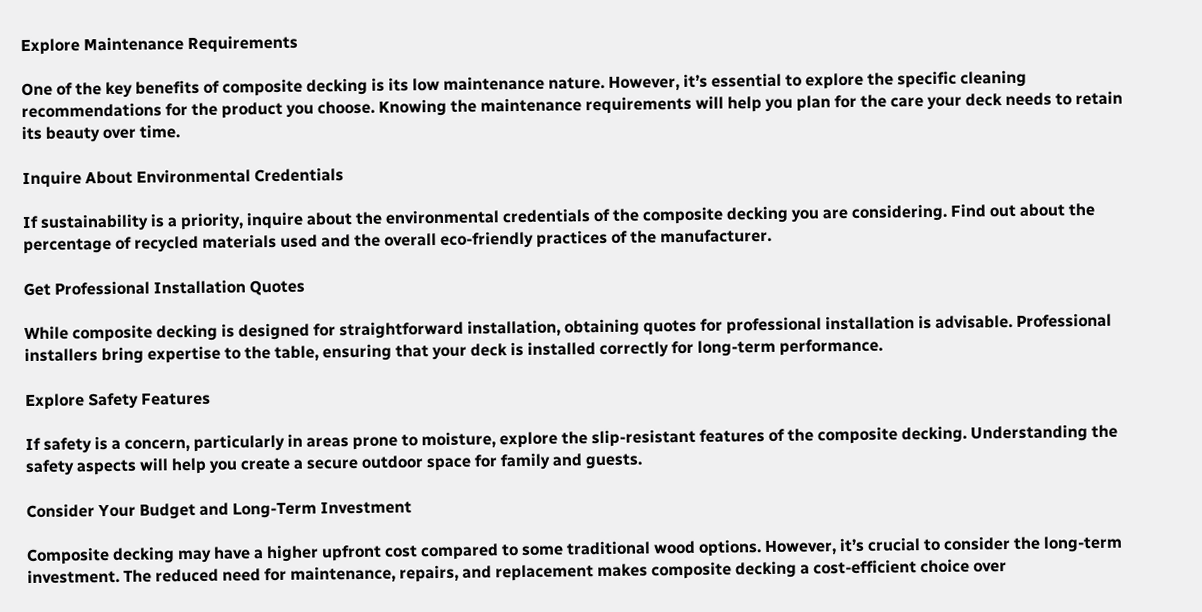Explore Maintenance Requirements

One of the key benefits of composite decking is its low maintenance nature. However, it’s essential to explore the specific cleaning recommendations for the product you choose. Knowing the maintenance requirements will help you plan for the care your deck needs to retain its beauty over time.

Inquire About Environmental Credentials

If sustainability is a priority, inquire about the environmental credentials of the composite decking you are considering. Find out about the percentage of recycled materials used and the overall eco-friendly practices of the manufacturer.

Get Professional Installation Quotes

While composite decking is designed for straightforward installation, obtaining quotes for professional installation is advisable. Professional installers bring expertise to the table, ensuring that your deck is installed correctly for long-term performance.

Explore Safety Features

If safety is a concern, particularly in areas prone to moisture, explore the slip-resistant features of the composite decking. Understanding the safety aspects will help you create a secure outdoor space for family and guests.

Consider Your Budget and Long-Term Investment

Composite decking may have a higher upfront cost compared to some traditional wood options. However, it’s crucial to consider the long-term investment. The reduced need for maintenance, repairs, and replacement makes composite decking a cost-efficient choice over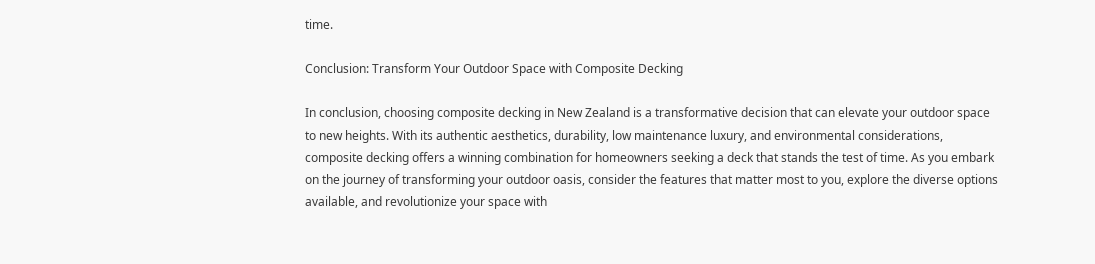time.

Conclusion: Transform Your Outdoor Space with Composite Decking

In conclusion, choosing composite decking in New Zealand is a transformative decision that can elevate your outdoor space to new heights. With its authentic aesthetics, durability, low maintenance luxury, and environmental considerations, composite decking offers a winning combination for homeowners seeking a deck that stands the test of time. As you embark on the journey of transforming your outdoor oasis, consider the features that matter most to you, explore the diverse options available, and revolutionize your space with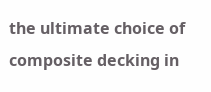the ultimate choice of composite decking in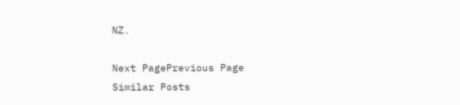NZ.

Next PagePrevious Page
Similar Posts